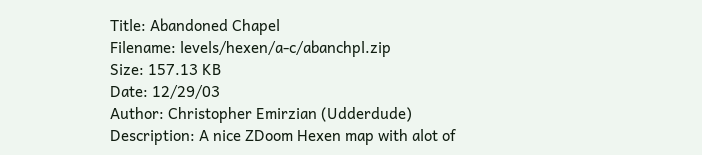Title: Abandoned Chapel
Filename: levels/hexen/a-c/abanchpl.zip
Size: 157.13 KB
Date: 12/29/03
Author: Christopher Emirzian (Udderdude)
Description: A nice ZDoom Hexen map with alot of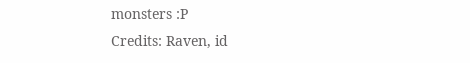monsters :P
Credits: Raven, id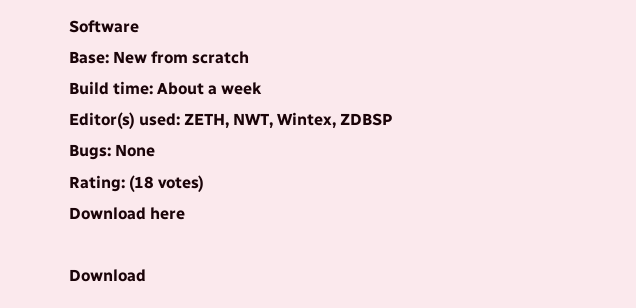Software
Base: New from scratch
Build time: About a week
Editor(s) used: ZETH, NWT, Wintex, ZDBSP
Bugs: None
Rating: (18 votes)
Download here

Download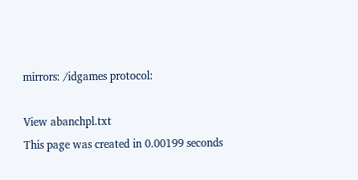mirrors: /idgames protocol:

View abanchpl.txt
This page was created in 0.00199 seconds